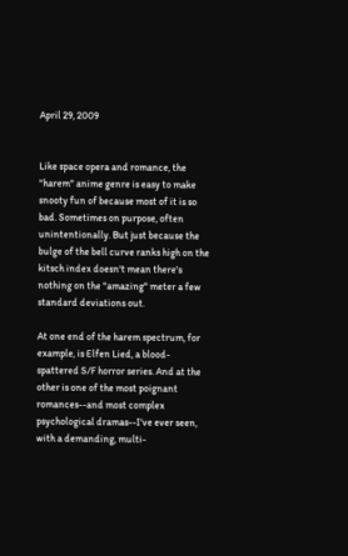April 29, 2009


Like space opera and romance, the "harem" anime genre is easy to make snooty fun of because most of it is so bad. Sometimes on purpose, often unintentionally. But just because the bulge of the bell curve ranks high on the kitsch index doesn't mean there's nothing on the "amazing" meter a few standard deviations out.

At one end of the harem spectrum, for example, is Elfen Lied, a blood-spattered S/F horror series. And at the other is one of the most poignant romances--and most complex psychological dramas--I've ever seen, with a demanding, multi-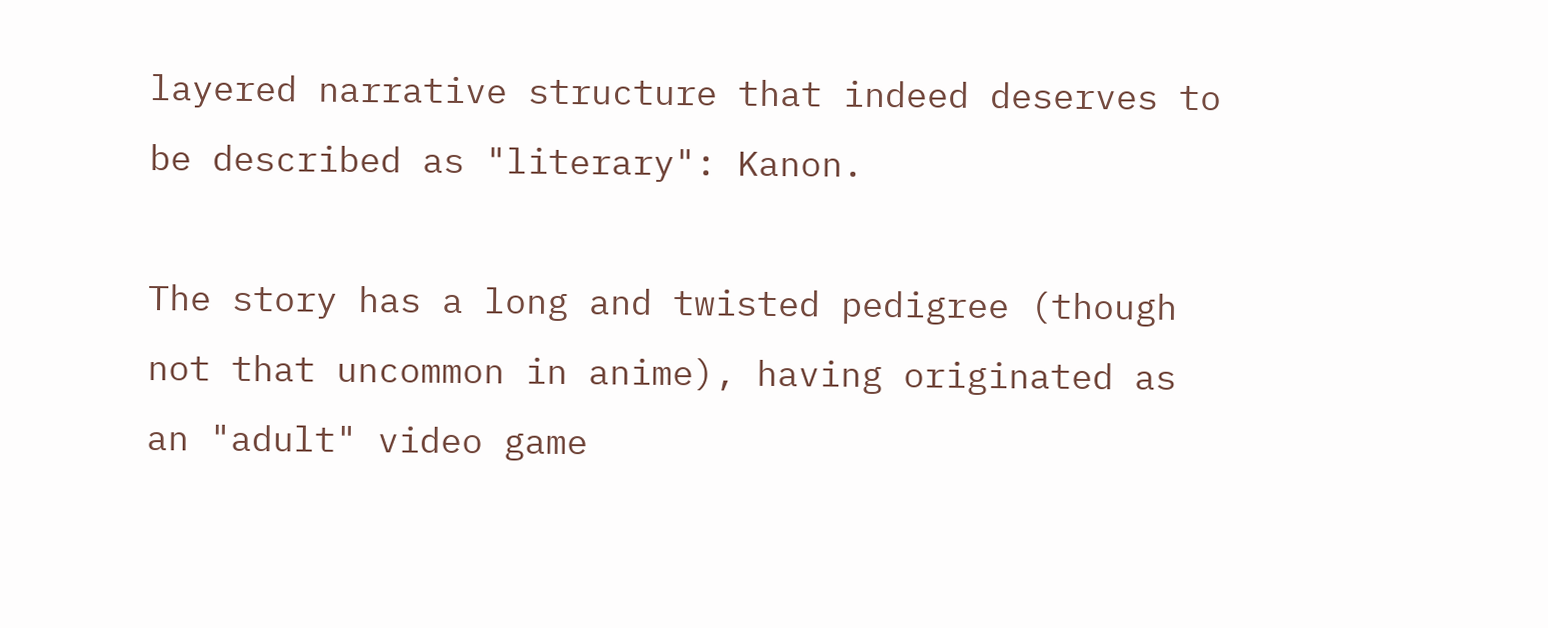layered narrative structure that indeed deserves to be described as "literary": Kanon.

The story has a long and twisted pedigree (though not that uncommon in anime), having originated as an "adult" video game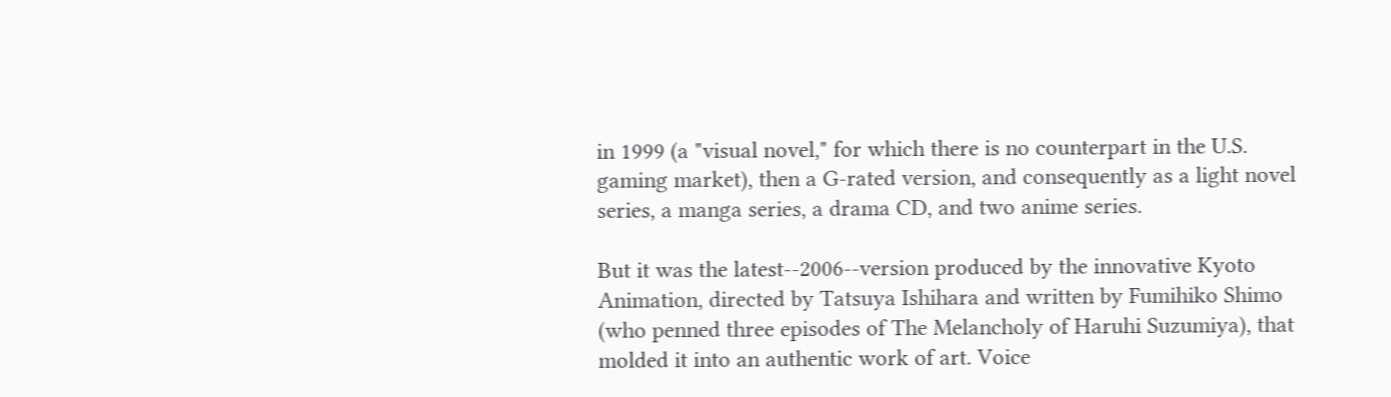in 1999 (a "visual novel," for which there is no counterpart in the U.S. gaming market), then a G-rated version, and consequently as a light novel series, a manga series, a drama CD, and two anime series.

But it was the latest--2006--version produced by the innovative Kyoto Animation, directed by Tatsuya Ishihara and written by Fumihiko Shimo (who penned three episodes of The Melancholy of Haruhi Suzumiya), that molded it into an authentic work of art. Voice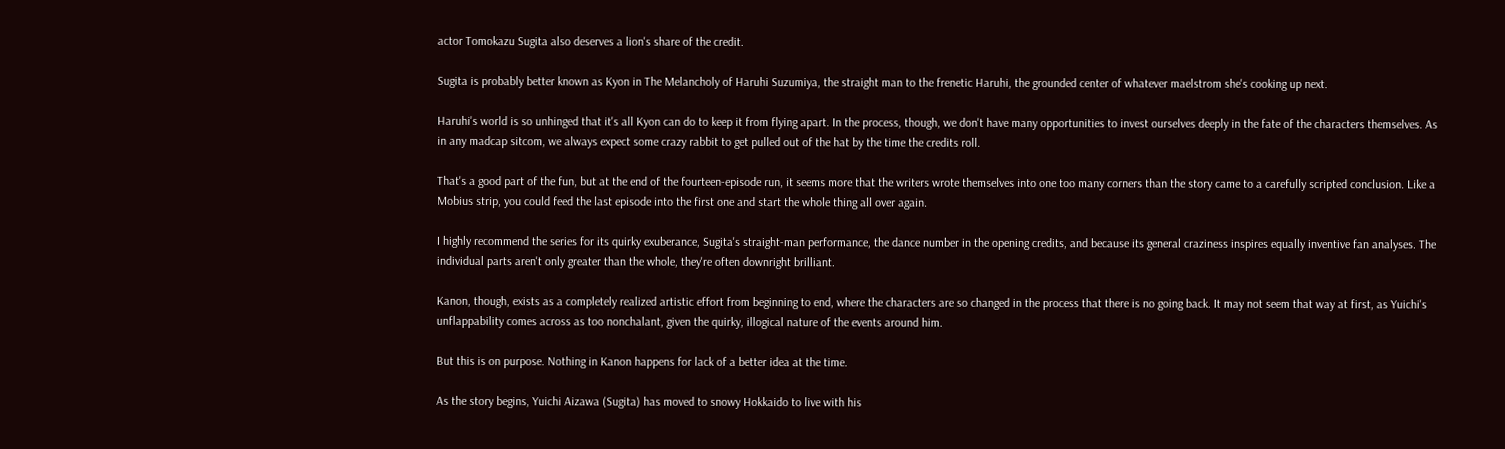actor Tomokazu Sugita also deserves a lion's share of the credit.

Sugita is probably better known as Kyon in The Melancholy of Haruhi Suzumiya, the straight man to the frenetic Haruhi, the grounded center of whatever maelstrom she's cooking up next.

Haruhi's world is so unhinged that it's all Kyon can do to keep it from flying apart. In the process, though, we don't have many opportunities to invest ourselves deeply in the fate of the characters themselves. As in any madcap sitcom, we always expect some crazy rabbit to get pulled out of the hat by the time the credits roll.

That's a good part of the fun, but at the end of the fourteen-episode run, it seems more that the writers wrote themselves into one too many corners than the story came to a carefully scripted conclusion. Like a Mobius strip, you could feed the last episode into the first one and start the whole thing all over again.

I highly recommend the series for its quirky exuberance, Sugita's straight-man performance, the dance number in the opening credits, and because its general craziness inspires equally inventive fan analyses. The individual parts aren't only greater than the whole, they're often downright brilliant.

Kanon, though, exists as a completely realized artistic effort from beginning to end, where the characters are so changed in the process that there is no going back. It may not seem that way at first, as Yuichi's unflappability comes across as too nonchalant, given the quirky, illogical nature of the events around him.

But this is on purpose. Nothing in Kanon happens for lack of a better idea at the time.

As the story begins, Yuichi Aizawa (Sugita) has moved to snowy Hokkaido to live with his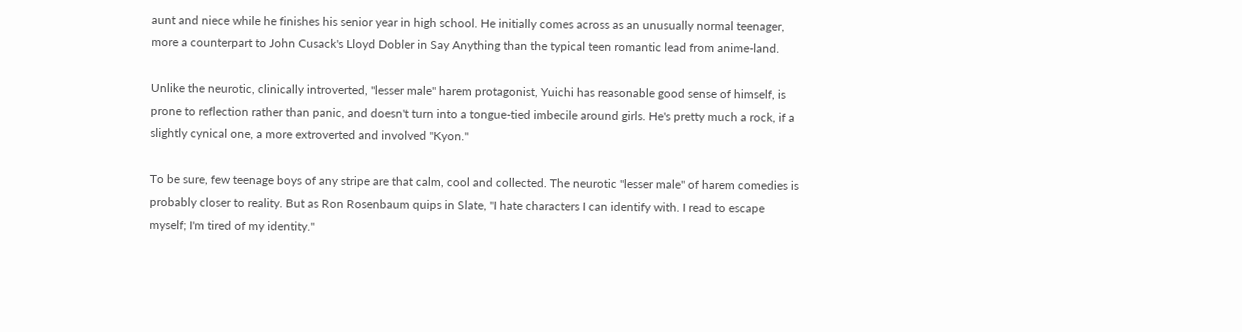aunt and niece while he finishes his senior year in high school. He initially comes across as an unusually normal teenager, more a counterpart to John Cusack's Lloyd Dobler in Say Anything than the typical teen romantic lead from anime-land.

Unlike the neurotic, clinically introverted, "lesser male" harem protagonist, Yuichi has reasonable good sense of himself, is prone to reflection rather than panic, and doesn't turn into a tongue-tied imbecile around girls. He's pretty much a rock, if a slightly cynical one, a more extroverted and involved "Kyon."

To be sure, few teenage boys of any stripe are that calm, cool and collected. The neurotic "lesser male" of harem comedies is probably closer to reality. But as Ron Rosenbaum quips in Slate, "I hate characters I can identify with. I read to escape myself; I'm tired of my identity."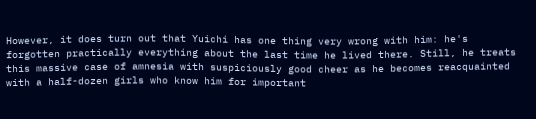However, it does turn out that Yuichi has one thing very wrong with him: he's forgotten practically everything about the last time he lived there. Still, he treats this massive case of amnesia with suspiciously good cheer as he becomes reacquainted with a half-dozen girls who know him for important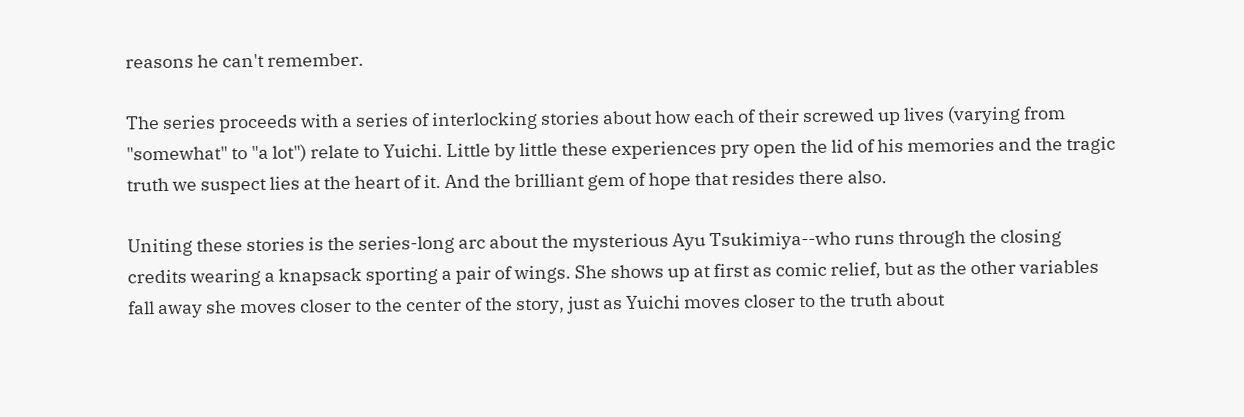reasons he can't remember.

The series proceeds with a series of interlocking stories about how each of their screwed up lives (varying from "somewhat" to "a lot") relate to Yuichi. Little by little these experiences pry open the lid of his memories and the tragic truth we suspect lies at the heart of it. And the brilliant gem of hope that resides there also.

Uniting these stories is the series-long arc about the mysterious Ayu Tsukimiya--who runs through the closing credits wearing a knapsack sporting a pair of wings. She shows up at first as comic relief, but as the other variables fall away she moves closer to the center of the story, just as Yuichi moves closer to the truth about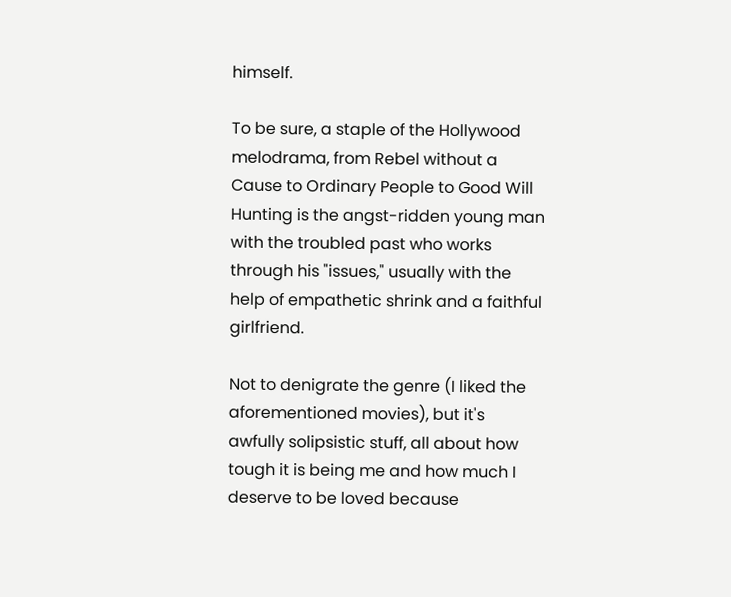himself.

To be sure, a staple of the Hollywood melodrama, from Rebel without a Cause to Ordinary People to Good Will Hunting is the angst-ridden young man with the troubled past who works through his "issues," usually with the help of empathetic shrink and a faithful girlfriend.

Not to denigrate the genre (I liked the aforementioned movies), but it's awfully solipsistic stuff, all about how tough it is being me and how much I deserve to be loved because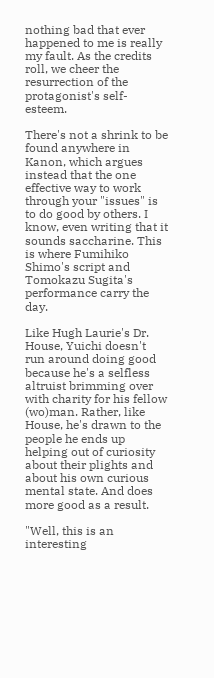nothing bad that ever happened to me is really my fault. As the credits roll, we cheer the resurrection of the protagonist's self-esteem.

There's not a shrink to be found anywhere in Kanon, which argues instead that the one effective way to work through your "issues" is to do good by others. I know, even writing that it sounds saccharine. This is where Fumihiko Shimo's script and Tomokazu Sugita's performance carry the day.

Like Hugh Laurie's Dr. House, Yuichi doesn't run around doing good because he's a selfless altruist brimming over with charity for his fellow (wo)man. Rather, like House, he's drawn to the people he ends up helping out of curiosity about their plights and about his own curious mental state. And does more good as a result.

"Well, this is an interesting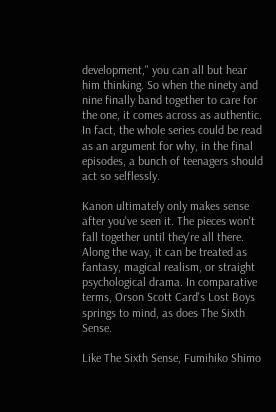development," you can all but hear him thinking. So when the ninety and nine finally band together to care for the one, it comes across as authentic. In fact, the whole series could be read as an argument for why, in the final episodes, a bunch of teenagers should act so selflessly.

Kanon ultimately only makes sense after you've seen it. The pieces won't fall together until they're all there. Along the way, it can be treated as fantasy, magical realism, or straight psychological drama. In comparative terms, Orson Scott Card's Lost Boys springs to mind, as does The Sixth Sense.

Like The Sixth Sense, Fumihiko Shimo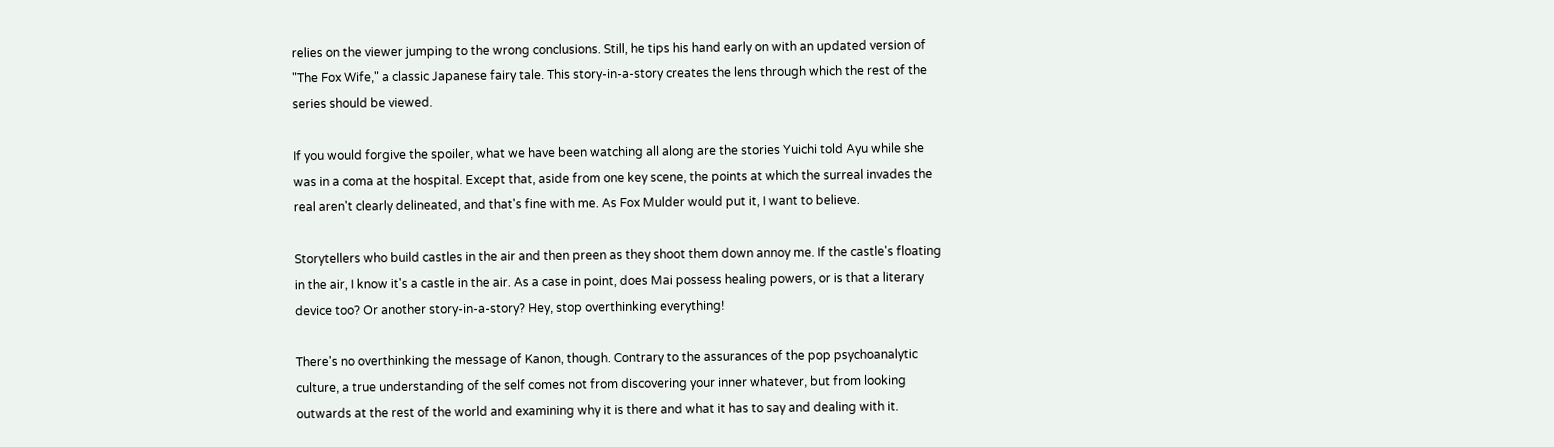relies on the viewer jumping to the wrong conclusions. Still, he tips his hand early on with an updated version of "The Fox Wife," a classic Japanese fairy tale. This story-in-a-story creates the lens through which the rest of the series should be viewed.

If you would forgive the spoiler, what we have been watching all along are the stories Yuichi told Ayu while she was in a coma at the hospital. Except that, aside from one key scene, the points at which the surreal invades the real aren't clearly delineated, and that's fine with me. As Fox Mulder would put it, I want to believe.

Storytellers who build castles in the air and then preen as they shoot them down annoy me. If the castle's floating in the air, I know it's a castle in the air. As a case in point, does Mai possess healing powers, or is that a literary device too? Or another story-in-a-story? Hey, stop overthinking everything!

There's no overthinking the message of Kanon, though. Contrary to the assurances of the pop psychoanalytic culture, a true understanding of the self comes not from discovering your inner whatever, but from looking outwards at the rest of the world and examining why it is there and what it has to say and dealing with it.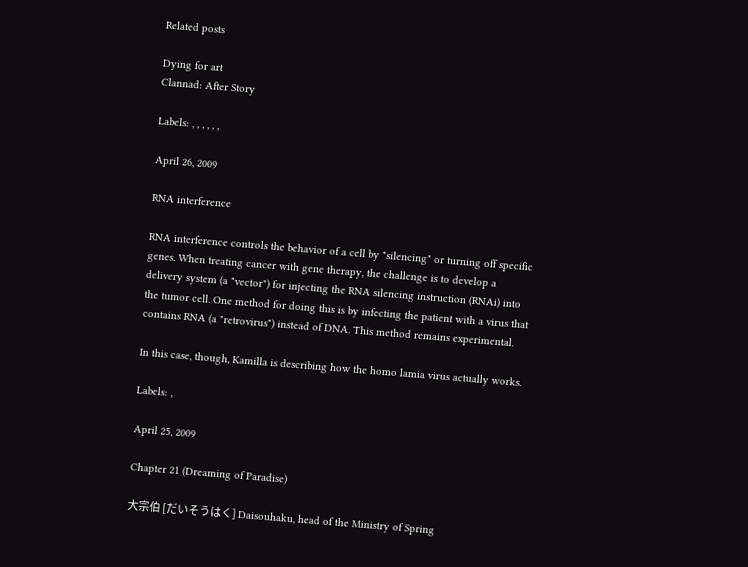Related posts

Dying for art
Clannad: After Story

Labels: , , , , , ,

April 26, 2009

RNA interference

RNA interference controls the behavior of a cell by "silencing" or turning off specific genes. When treating cancer with gene therapy, the challenge is to develop a delivery system (a "vector") for injecting the RNA silencing instruction (RNAi) into the tumor cell. One method for doing this is by infecting the patient with a virus that contains RNA (a "retrovirus") instead of DNA. This method remains experimental.

In this case, though, Kamilla is describing how the homo lamia virus actually works.

Labels: ,

April 25, 2009

Chapter 21 (Dreaming of Paradise)

大宗伯 [だいそうはく] Daisouhaku, head of the Ministry of Spring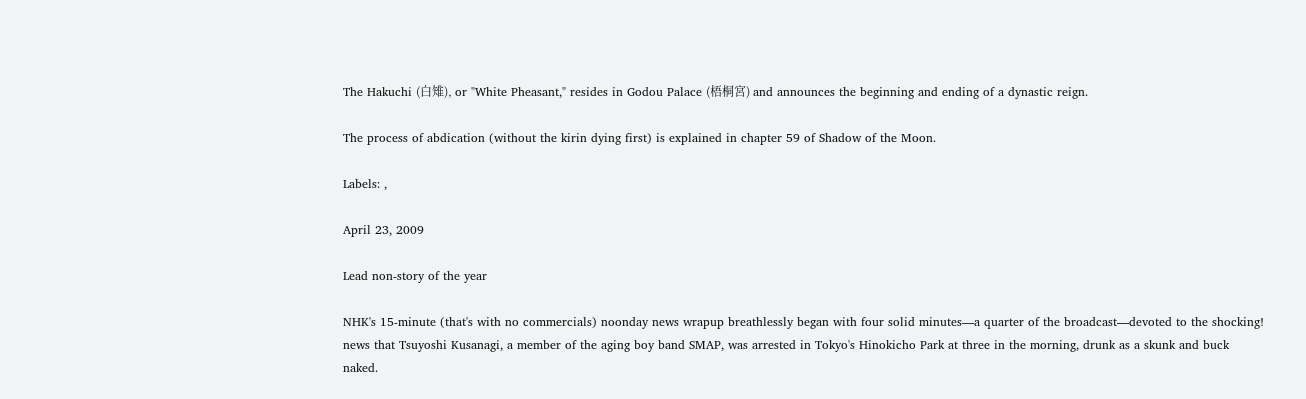The Hakuchi (白雉), or "White Pheasant," resides in Godou Palace (梧桐宮) and announces the beginning and ending of a dynastic reign.

The process of abdication (without the kirin dying first) is explained in chapter 59 of Shadow of the Moon.

Labels: ,

April 23, 2009

Lead non-story of the year

NHK's 15-minute (that's with no commercials) noonday news wrapup breathlessly began with four solid minutes—a quarter of the broadcast—devoted to the shocking! news that Tsuyoshi Kusanagi, a member of the aging boy band SMAP, was arrested in Tokyo's Hinokicho Park at three in the morning, drunk as a skunk and buck naked.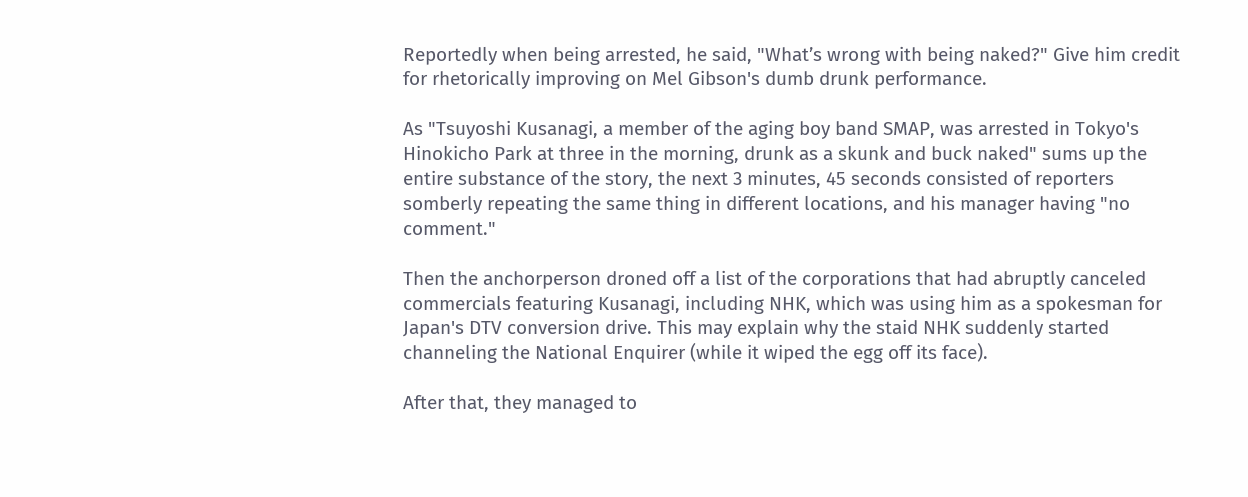Reportedly when being arrested, he said, "What’s wrong with being naked?" Give him credit for rhetorically improving on Mel Gibson's dumb drunk performance.

As "Tsuyoshi Kusanagi, a member of the aging boy band SMAP, was arrested in Tokyo's Hinokicho Park at three in the morning, drunk as a skunk and buck naked" sums up the entire substance of the story, the next 3 minutes, 45 seconds consisted of reporters somberly repeating the same thing in different locations, and his manager having "no comment."

Then the anchorperson droned off a list of the corporations that had abruptly canceled commercials featuring Kusanagi, including NHK, which was using him as a spokesman for Japan's DTV conversion drive. This may explain why the staid NHK suddenly started channeling the National Enquirer (while it wiped the egg off its face).

After that, they managed to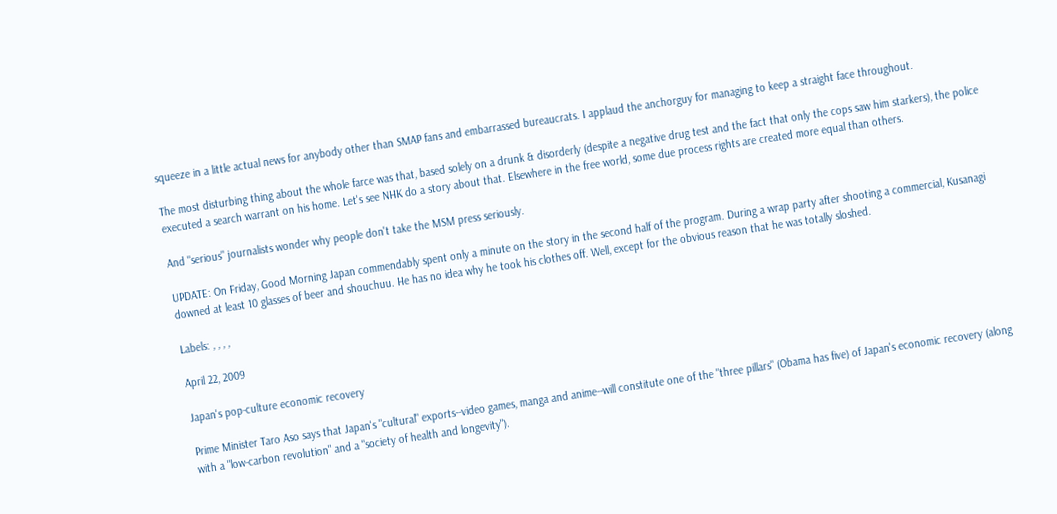squeeze in a little actual news for anybody other than SMAP fans and embarrassed bureaucrats. I applaud the anchorguy for managing to keep a straight face throughout.

The most disturbing thing about the whole farce was that, based solely on a drunk & disorderly (despite a negative drug test and the fact that only the cops saw him starkers), the police executed a search warrant on his home. Let's see NHK do a story about that. Elsewhere in the free world, some due process rights are created more equal than others.

And "serious" journalists wonder why people don't take the MSM press seriously.

UPDATE: On Friday, Good Morning Japan commendably spent only a minute on the story in the second half of the program. During a wrap party after shooting a commercial, Kusanagi downed at least 10 glasses of beer and shouchuu. He has no idea why he took his clothes off. Well, except for the obvious reason that he was totally sloshed.

Labels: , , , ,

April 22, 2009

Japan's pop-culture economic recovery

Prime Minister Taro Aso says that Japan's "cultural" exports--video games, manga and anime--will constitute one of the "three pillars" (Obama has five) of Japan's economic recovery (along with a "low-carbon revolution" and a "society of health and longevity").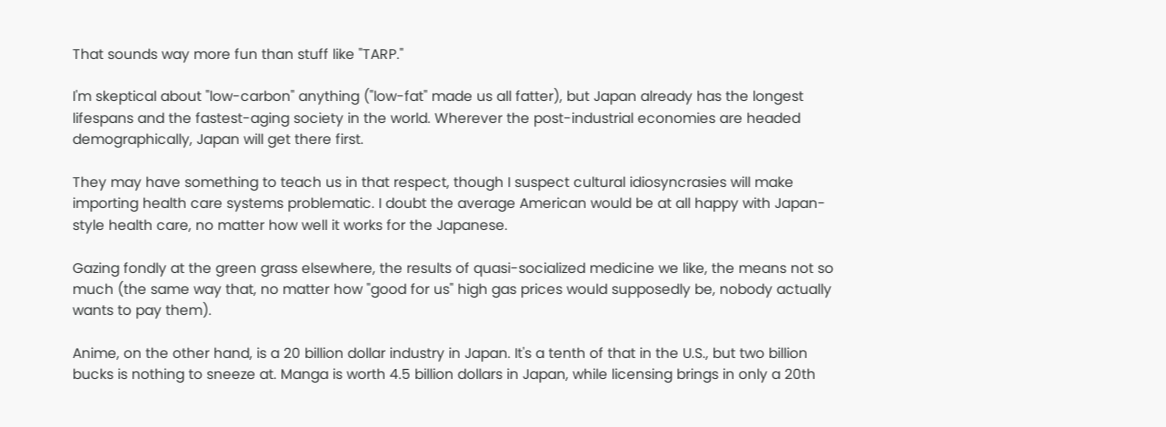That sounds way more fun than stuff like "TARP."

I'm skeptical about "low-carbon" anything ("low-fat" made us all fatter), but Japan already has the longest lifespans and the fastest-aging society in the world. Wherever the post-industrial economies are headed demographically, Japan will get there first.

They may have something to teach us in that respect, though I suspect cultural idiosyncrasies will make importing health care systems problematic. I doubt the average American would be at all happy with Japan-style health care, no matter how well it works for the Japanese.

Gazing fondly at the green grass elsewhere, the results of quasi-socialized medicine we like, the means not so much (the same way that, no matter how "good for us" high gas prices would supposedly be, nobody actually wants to pay them).

Anime, on the other hand, is a 20 billion dollar industry in Japan. It's a tenth of that in the U.S., but two billion bucks is nothing to sneeze at. Manga is worth 4.5 billion dollars in Japan, while licensing brings in only a 20th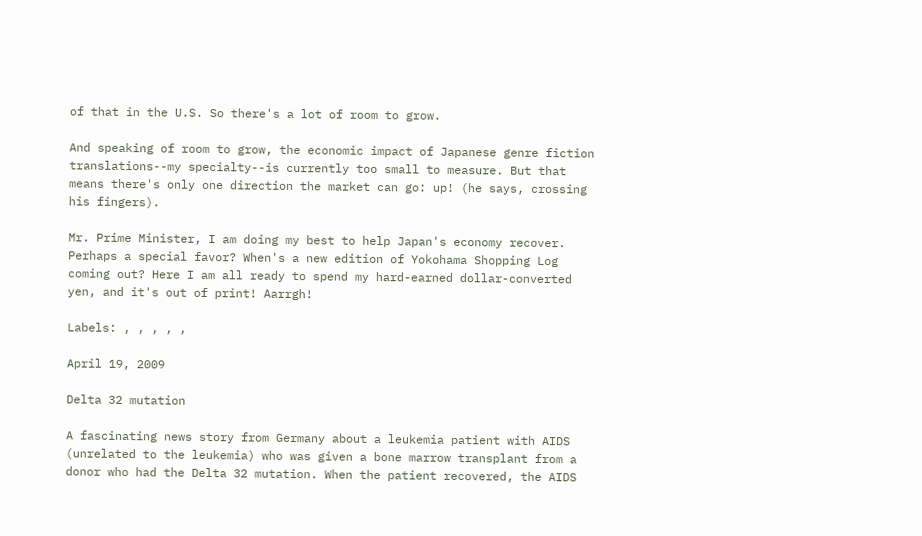of that in the U.S. So there's a lot of room to grow.

And speaking of room to grow, the economic impact of Japanese genre fiction translations--my specialty--is currently too small to measure. But that means there's only one direction the market can go: up! (he says, crossing his fingers).

Mr. Prime Minister, I am doing my best to help Japan's economy recover. Perhaps a special favor? When's a new edition of Yokohama Shopping Log coming out? Here I am all ready to spend my hard-earned dollar-converted yen, and it's out of print! Aarrgh!

Labels: , , , , ,

April 19, 2009

Delta 32 mutation

A fascinating news story from Germany about a leukemia patient with AIDS (unrelated to the leukemia) who was given a bone marrow transplant from a donor who had the Delta 32 mutation. When the patient recovered, the AIDS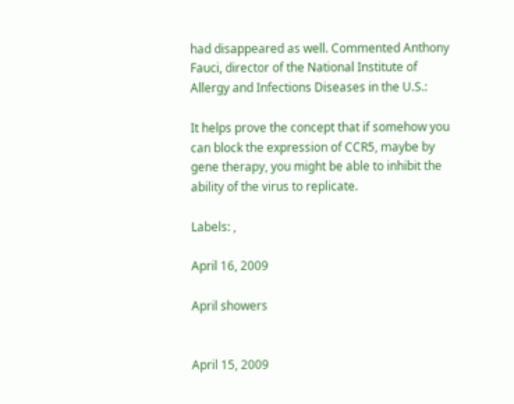had disappeared as well. Commented Anthony Fauci, director of the National Institute of Allergy and Infections Diseases in the U.S.:

It helps prove the concept that if somehow you can block the expression of CCR5, maybe by gene therapy, you might be able to inhibit the ability of the virus to replicate.

Labels: ,

April 16, 2009

April showers


April 15, 2009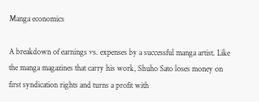Manga economics

A breakdown of earnings vs. expenses by a successful manga artist. Like the manga magazines that carry his work, Shuho Sato loses money on first syndication rights and turns a profit with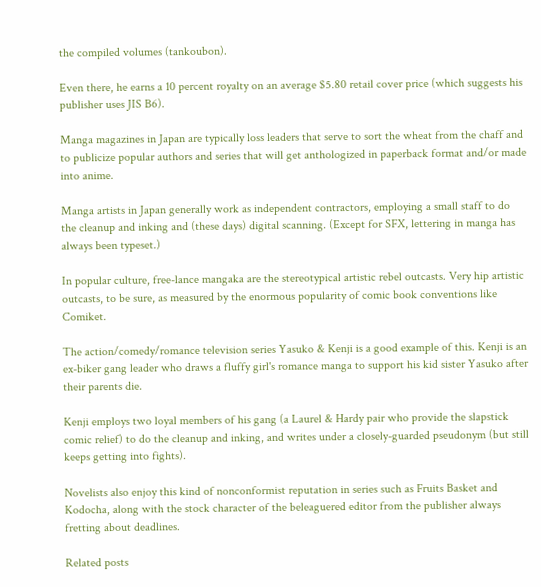the compiled volumes (tankoubon).

Even there, he earns a 10 percent royalty on an average $5.80 retail cover price (which suggests his publisher uses JIS B6).

Manga magazines in Japan are typically loss leaders that serve to sort the wheat from the chaff and to publicize popular authors and series that will get anthologized in paperback format and/or made into anime.

Manga artists in Japan generally work as independent contractors, employing a small staff to do the cleanup and inking and (these days) digital scanning. (Except for SFX, lettering in manga has always been typeset.)

In popular culture, free-lance mangaka are the stereotypical artistic rebel outcasts. Very hip artistic outcasts, to be sure, as measured by the enormous popularity of comic book conventions like Comiket.

The action/comedy/romance television series Yasuko & Kenji is a good example of this. Kenji is an ex-biker gang leader who draws a fluffy girl's romance manga to support his kid sister Yasuko after their parents die.

Kenji employs two loyal members of his gang (a Laurel & Hardy pair who provide the slapstick comic relief) to do the cleanup and inking, and writes under a closely-guarded pseudonym (but still keeps getting into fights).

Novelists also enjoy this kind of nonconformist reputation in series such as Fruits Basket and Kodocha, along with the stock character of the beleaguered editor from the publisher always fretting about deadlines.

Related posts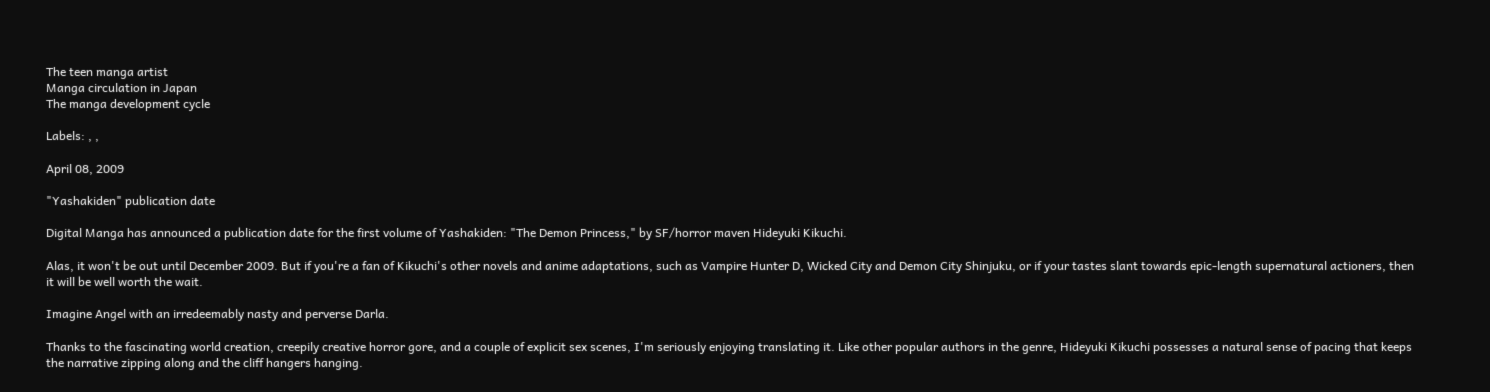The teen manga artist
Manga circulation in Japan
The manga development cycle

Labels: , ,

April 08, 2009

"Yashakiden" publication date

Digital Manga has announced a publication date for the first volume of Yashakiden: "The Demon Princess," by SF/horror maven Hideyuki Kikuchi.

Alas, it won't be out until December 2009. But if you're a fan of Kikuchi's other novels and anime adaptations, such as Vampire Hunter D, Wicked City and Demon City Shinjuku, or if your tastes slant towards epic-length supernatural actioners, then it will be well worth the wait.

Imagine Angel with an irredeemably nasty and perverse Darla.

Thanks to the fascinating world creation, creepily creative horror gore, and a couple of explicit sex scenes, I'm seriously enjoying translating it. Like other popular authors in the genre, Hideyuki Kikuchi possesses a natural sense of pacing that keeps the narrative zipping along and the cliff hangers hanging.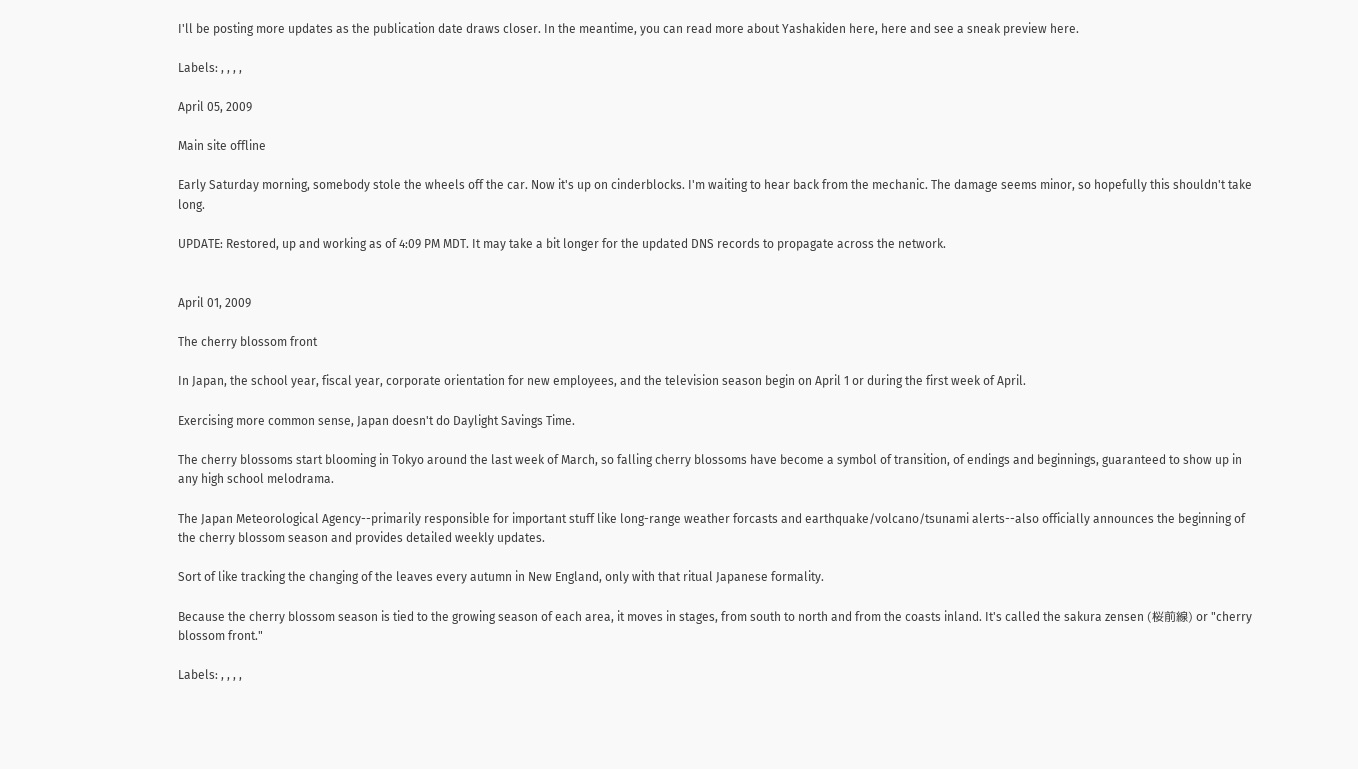I'll be posting more updates as the publication date draws closer. In the meantime, you can read more about Yashakiden here, here and see a sneak preview here.

Labels: , , , ,

April 05, 2009

Main site offline

Early Saturday morning, somebody stole the wheels off the car. Now it's up on cinderblocks. I'm waiting to hear back from the mechanic. The damage seems minor, so hopefully this shouldn't take long.

UPDATE: Restored, up and working as of 4:09 PM MDT. It may take a bit longer for the updated DNS records to propagate across the network.


April 01, 2009

The cherry blossom front

In Japan, the school year, fiscal year, corporate orientation for new employees, and the television season begin on April 1 or during the first week of April.

Exercising more common sense, Japan doesn't do Daylight Savings Time.

The cherry blossoms start blooming in Tokyo around the last week of March, so falling cherry blossoms have become a symbol of transition, of endings and beginnings, guaranteed to show up in any high school melodrama.

The Japan Meteorological Agency--primarily responsible for important stuff like long-range weather forcasts and earthquake/volcano/tsunami alerts--also officially announces the beginning of the cherry blossom season and provides detailed weekly updates.

Sort of like tracking the changing of the leaves every autumn in New England, only with that ritual Japanese formality.

Because the cherry blossom season is tied to the growing season of each area, it moves in stages, from south to north and from the coasts inland. It's called the sakura zensen (桜前線) or "cherry blossom front."

Labels: , , , ,